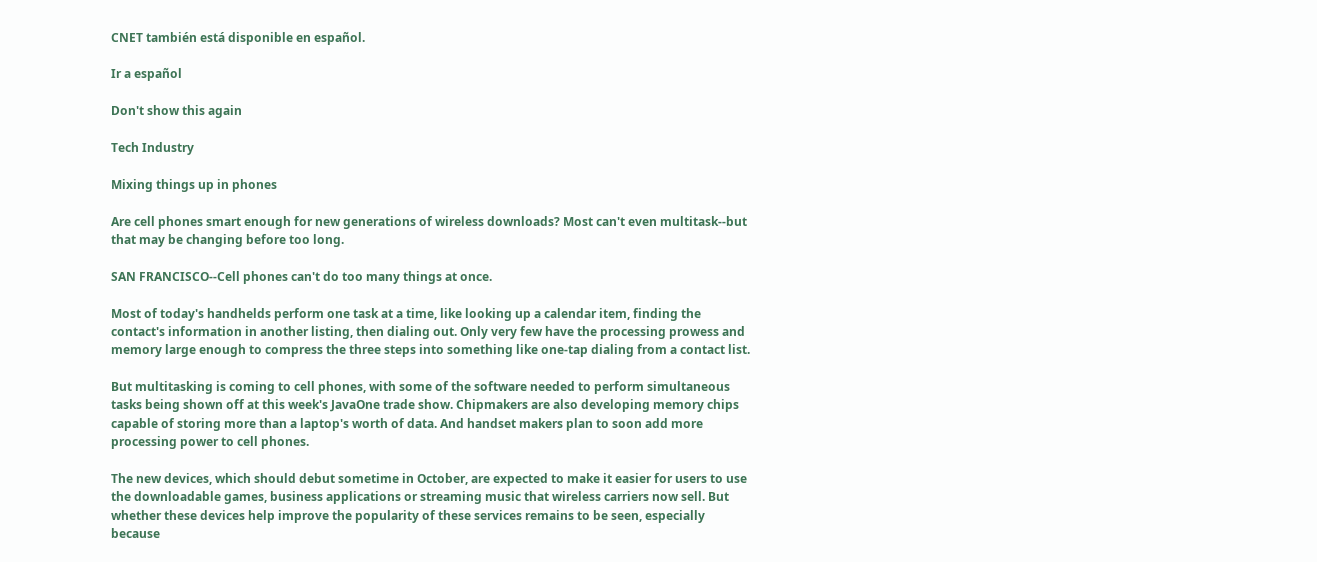CNET también está disponible en español.

Ir a español

Don't show this again

Tech Industry

Mixing things up in phones

Are cell phones smart enough for new generations of wireless downloads? Most can't even multitask--but that may be changing before too long.

SAN FRANCISCO--Cell phones can't do too many things at once.

Most of today's handhelds perform one task at a time, like looking up a calendar item, finding the contact's information in another listing, then dialing out. Only very few have the processing prowess and memory large enough to compress the three steps into something like one-tap dialing from a contact list.

But multitasking is coming to cell phones, with some of the software needed to perform simultaneous tasks being shown off at this week's JavaOne trade show. Chipmakers are also developing memory chips capable of storing more than a laptop's worth of data. And handset makers plan to soon add more processing power to cell phones.

The new devices, which should debut sometime in October, are expected to make it easier for users to use the downloadable games, business applications or streaming music that wireless carriers now sell. But whether these devices help improve the popularity of these services remains to be seen, especially because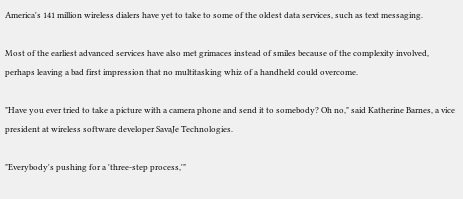America's 141 million wireless dialers have yet to take to some of the oldest data services, such as text messaging.

Most of the earliest advanced services have also met grimaces instead of smiles because of the complexity involved, perhaps leaving a bad first impression that no multitasking whiz of a handheld could overcome.

"Have you ever tried to take a picture with a camera phone and send it to somebody? Oh no," said Katherine Barnes, a vice president at wireless software developer SavaJe Technologies.

"Everybody's pushing for a 'three-step process,'"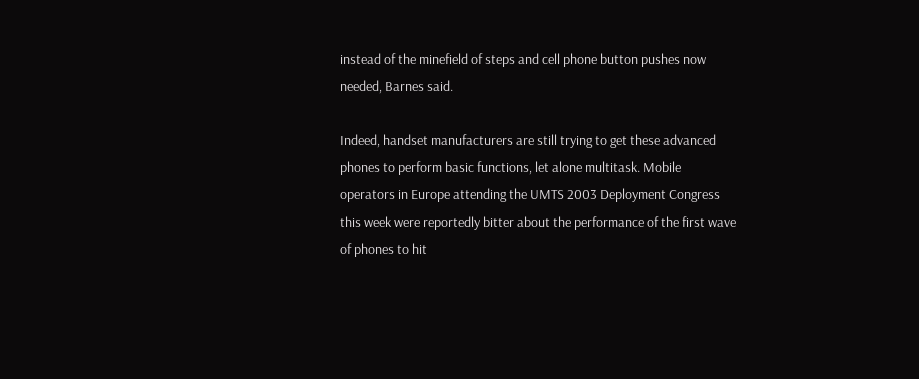instead of the minefield of steps and cell phone button pushes now needed, Barnes said.

Indeed, handset manufacturers are still trying to get these advanced phones to perform basic functions, let alone multitask. Mobile operators in Europe attending the UMTS 2003 Deployment Congress this week were reportedly bitter about the performance of the first wave of phones to hit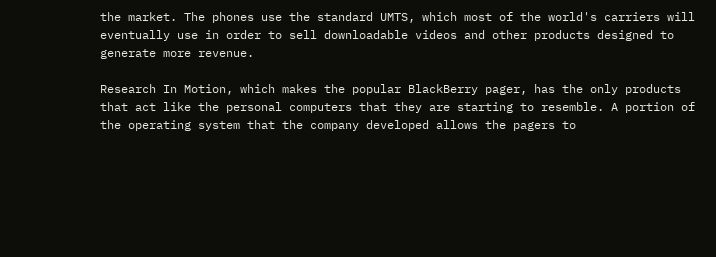the market. The phones use the standard UMTS, which most of the world's carriers will eventually use in order to sell downloadable videos and other products designed to generate more revenue.

Research In Motion, which makes the popular BlackBerry pager, has the only products that act like the personal computers that they are starting to resemble. A portion of the operating system that the company developed allows the pagers to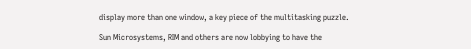display more than one window, a key piece of the multitasking puzzle.

Sun Microsystems, RIM and others are now lobbying to have the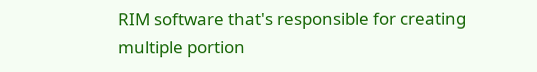RIM software that's responsible for creating multiple portion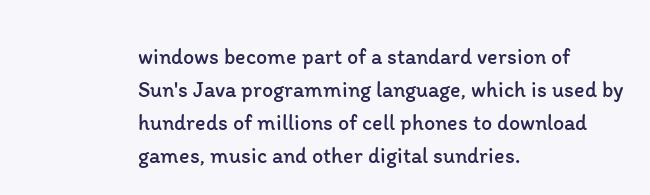windows become part of a standard version of Sun's Java programming language, which is used by hundreds of millions of cell phones to download games, music and other digital sundries.